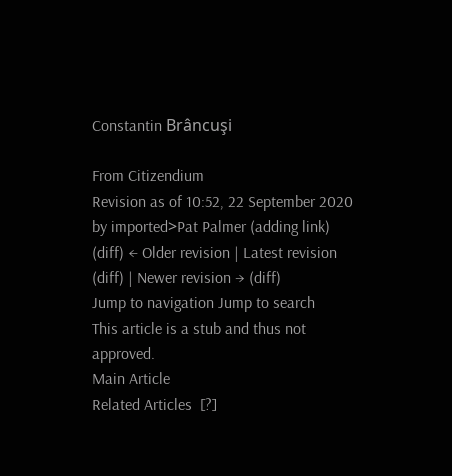Constantin Brâncuşi

From Citizendium
Revision as of 10:52, 22 September 2020 by imported>Pat Palmer (adding link)
(diff) ← Older revision | Latest revision (diff) | Newer revision → (diff)
Jump to navigation Jump to search
This article is a stub and thus not approved.
Main Article
Related Articles  [?]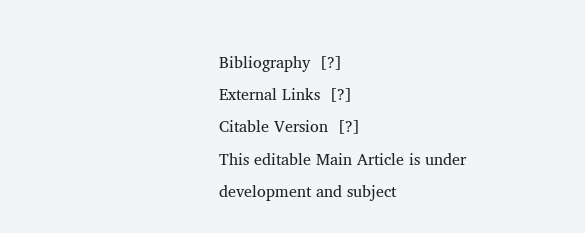Bibliography  [?]
External Links  [?]
Citable Version  [?]
This editable Main Article is under development and subject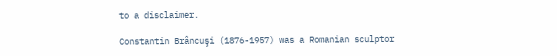to a disclaimer.

Constantin Brâncuşi (1876-1957) was a Romanian sculptor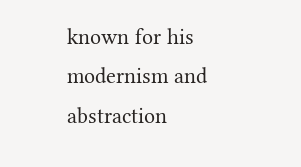known for his modernism and abstraction